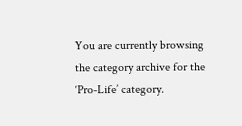You are currently browsing the category archive for the ‘Pro-Life’ category.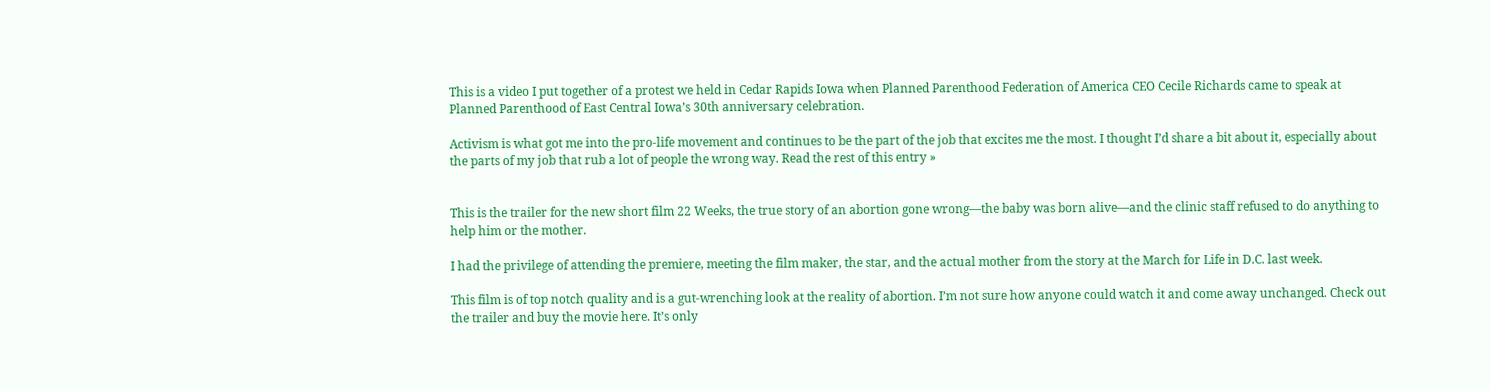This is a video I put together of a protest we held in Cedar Rapids Iowa when Planned Parenthood Federation of America CEO Cecile Richards came to speak at Planned Parenthood of East Central Iowa’s 30th anniversary celebration.

Activism is what got me into the pro-life movement and continues to be the part of the job that excites me the most. I thought I’d share a bit about it, especially about the parts of my job that rub a lot of people the wrong way. Read the rest of this entry »


This is the trailer for the new short film 22 Weeks, the true story of an abortion gone wrong—the baby was born alive—and the clinic staff refused to do anything to help him or the mother.

I had the privilege of attending the premiere, meeting the film maker, the star, and the actual mother from the story at the March for Life in D.C. last week.

This film is of top notch quality and is a gut-wrenching look at the reality of abortion. I’m not sure how anyone could watch it and come away unchanged. Check out the trailer and buy the movie here. It’s only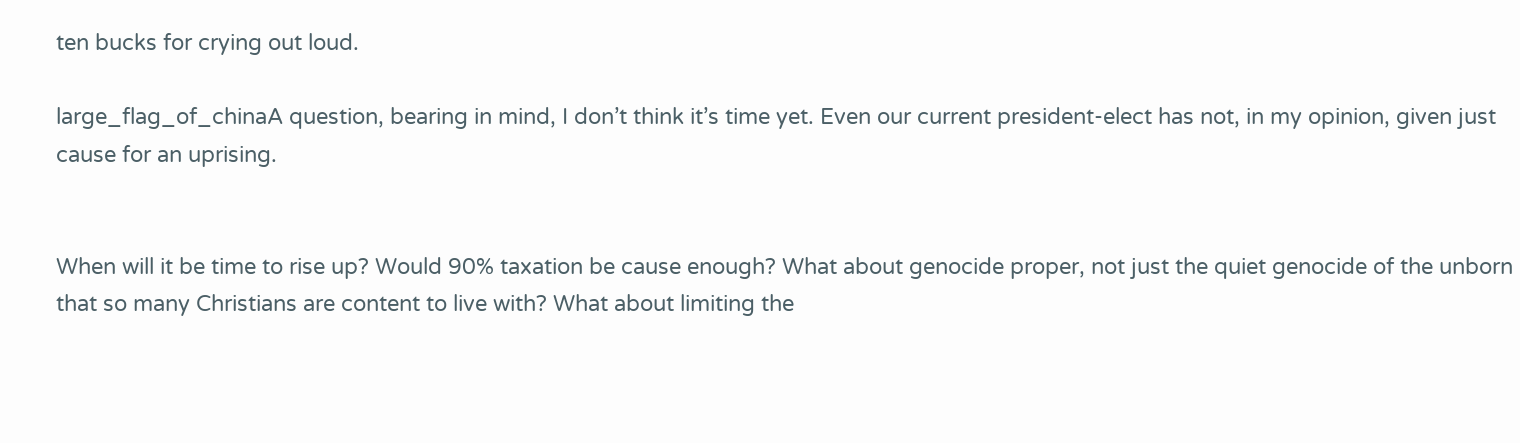ten bucks for crying out loud.

large_flag_of_chinaA question, bearing in mind, I don’t think it’s time yet. Even our current president-elect has not, in my opinion, given just cause for an uprising.


When will it be time to rise up? Would 90% taxation be cause enough? What about genocide proper, not just the quiet genocide of the unborn that so many Christians are content to live with? What about limiting the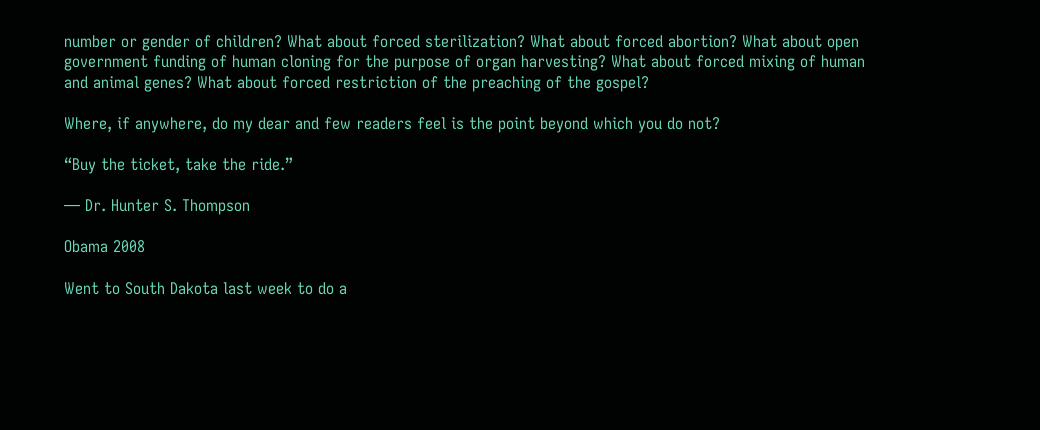number or gender of children? What about forced sterilization? What about forced abortion? What about open government funding of human cloning for the purpose of organ harvesting? What about forced mixing of human and animal genes? What about forced restriction of the preaching of the gospel?

Where, if anywhere, do my dear and few readers feel is the point beyond which you do not?

“Buy the ticket, take the ride.”

— Dr. Hunter S. Thompson

Obama 2008

Went to South Dakota last week to do a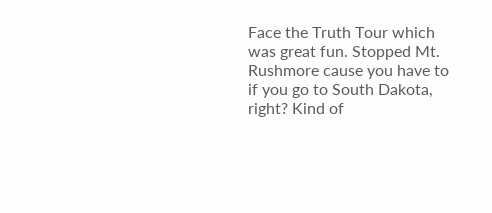Face the Truth Tour which was great fun. Stopped Mt. Rushmore cause you have to if you go to South Dakota, right? Kind of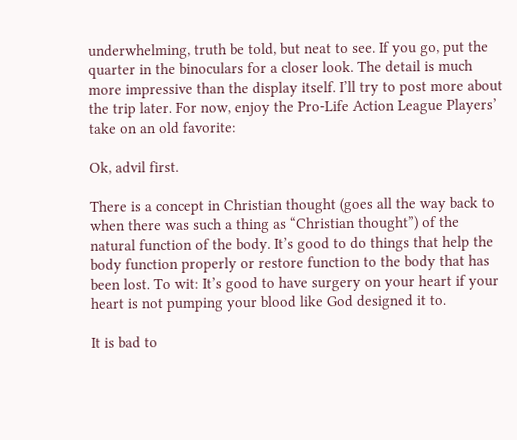underwhelming, truth be told, but neat to see. If you go, put the quarter in the binoculars for a closer look. The detail is much more impressive than the display itself. I’ll try to post more about the trip later. For now, enjoy the Pro-Life Action League Players’ take on an old favorite:

Ok, advil first.

There is a concept in Christian thought (goes all the way back to when there was such a thing as “Christian thought”) of the natural function of the body. It’s good to do things that help the body function properly or restore function to the body that has been lost. To wit: It’s good to have surgery on your heart if your heart is not pumping your blood like God designed it to.

It is bad to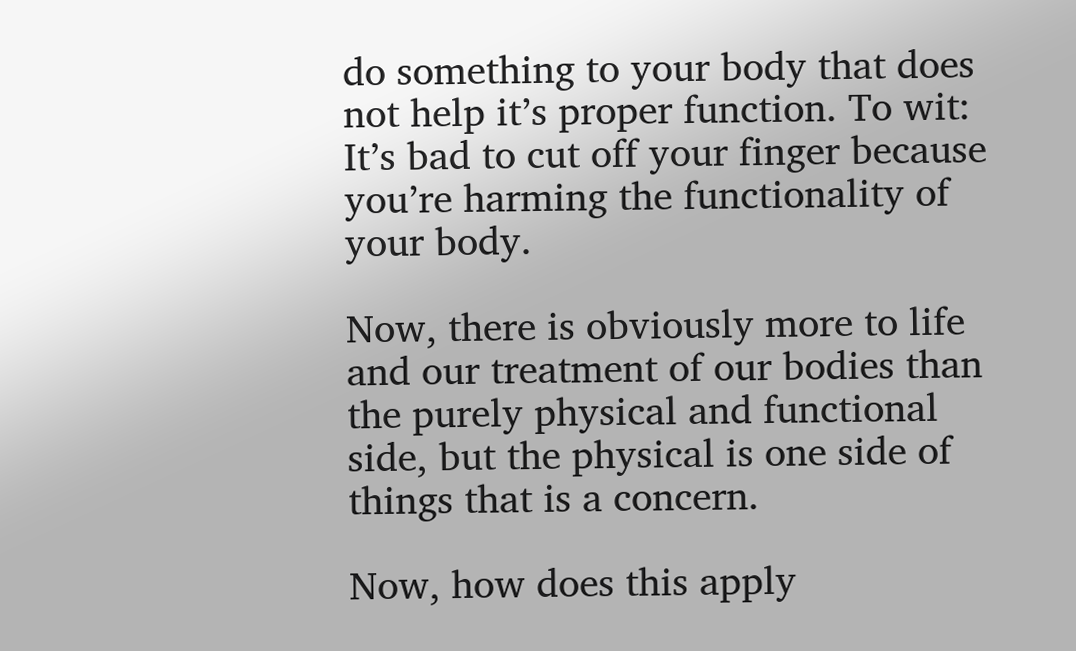do something to your body that does not help it’s proper function. To wit: It’s bad to cut off your finger because you’re harming the functionality of your body.

Now, there is obviously more to life and our treatment of our bodies than the purely physical and functional side, but the physical is one side of things that is a concern.

Now, how does this apply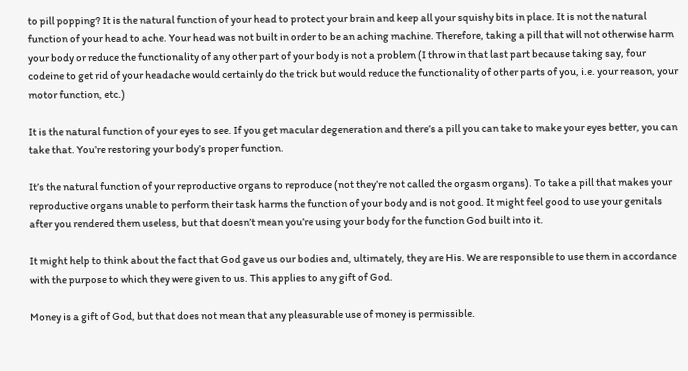to pill popping? It is the natural function of your head to protect your brain and keep all your squishy bits in place. It is not the natural function of your head to ache. Your head was not built in order to be an aching machine. Therefore, taking a pill that will not otherwise harm your body or reduce the functionality of any other part of your body is not a problem (I throw in that last part because taking say, four codeine to get rid of your headache would certainly do the trick but would reduce the functionality of other parts of you, i.e. your reason, your motor function, etc.)

It is the natural function of your eyes to see. If you get macular degeneration and there’s a pill you can take to make your eyes better, you can take that. You’re restoring your body’s proper function.

It’s the natural function of your reproductive organs to reproduce (not they’re not called the orgasm organs). To take a pill that makes your reproductive organs unable to perform their task harms the function of your body and is not good. It might feel good to use your genitals after you rendered them useless, but that doesn’t mean you’re using your body for the function God built into it.

It might help to think about the fact that God gave us our bodies and, ultimately, they are His. We are responsible to use them in accordance with the purpose to which they were given to us. This applies to any gift of God.

Money is a gift of God, but that does not mean that any pleasurable use of money is permissible.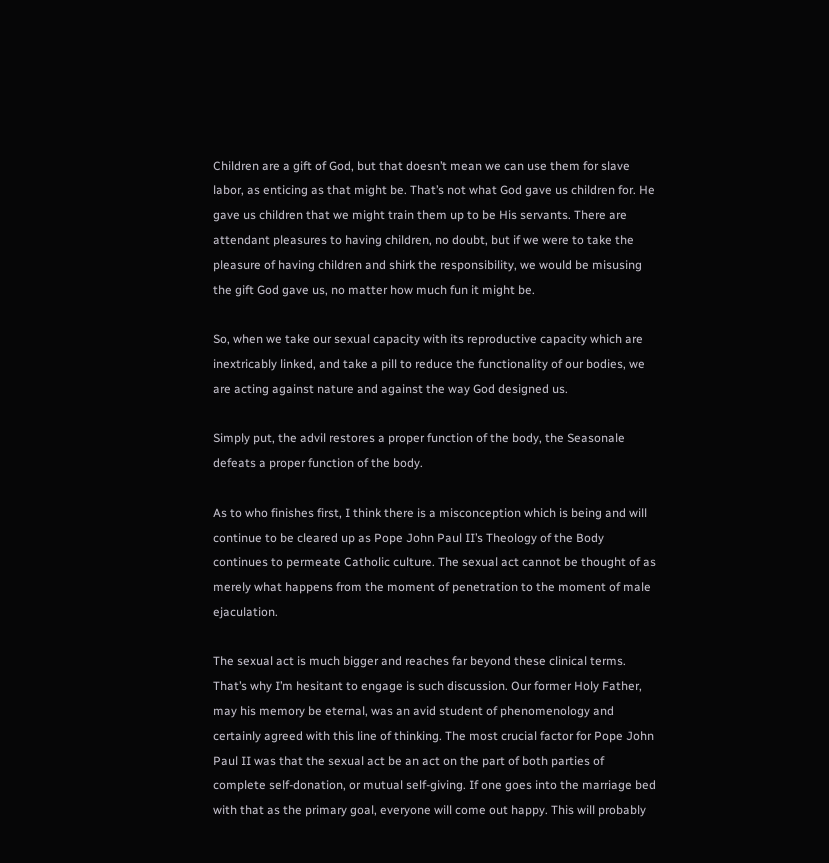Children are a gift of God, but that doesn’t mean we can use them for slave labor, as enticing as that might be. That’s not what God gave us children for. He gave us children that we might train them up to be His servants. There are attendant pleasures to having children, no doubt, but if we were to take the pleasure of having children and shirk the responsibility, we would be misusing the gift God gave us, no matter how much fun it might be.

So, when we take our sexual capacity with its reproductive capacity which are inextricably linked, and take a pill to reduce the functionality of our bodies, we are acting against nature and against the way God designed us.

Simply put, the advil restores a proper function of the body, the Seasonale defeats a proper function of the body.

As to who finishes first, I think there is a misconception which is being and will continue to be cleared up as Pope John Paul II’s Theology of the Body continues to permeate Catholic culture. The sexual act cannot be thought of as merely what happens from the moment of penetration to the moment of male ejaculation.

The sexual act is much bigger and reaches far beyond these clinical terms. That’s why I’m hesitant to engage is such discussion. Our former Holy Father, may his memory be eternal, was an avid student of phenomenology and certainly agreed with this line of thinking. The most crucial factor for Pope John Paul II was that the sexual act be an act on the part of both parties of complete self-donation, or mutual self-giving. If one goes into the marriage bed with that as the primary goal, everyone will come out happy. This will probably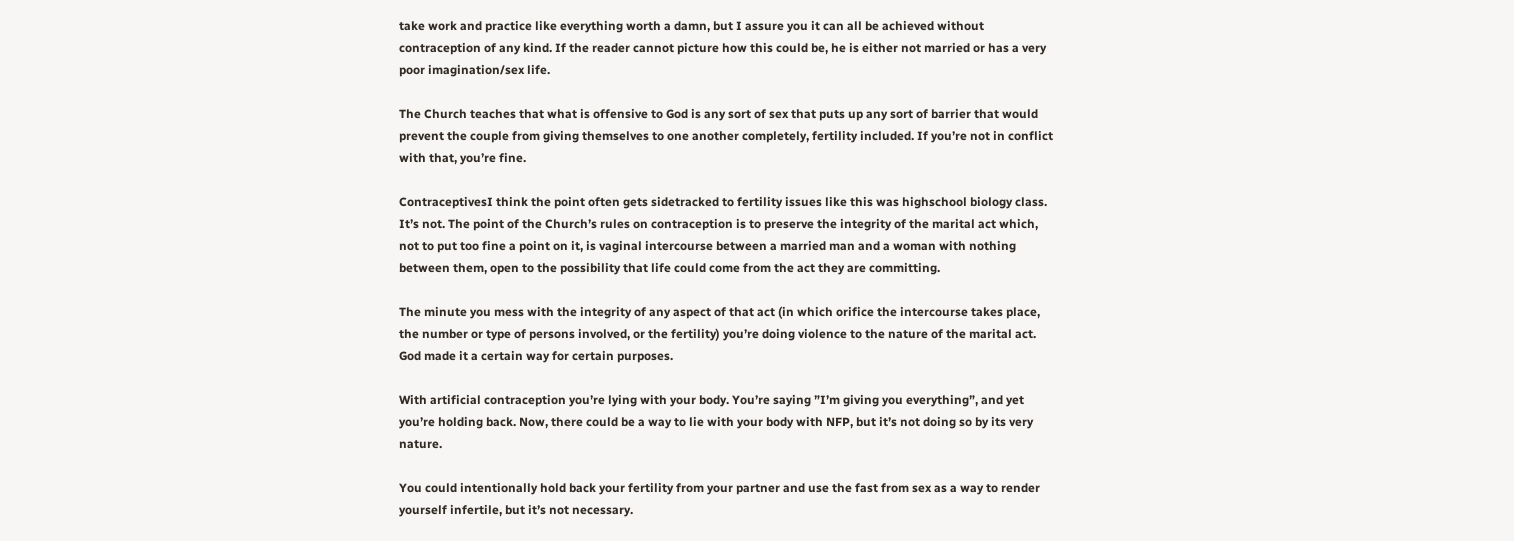take work and practice like everything worth a damn, but I assure you it can all be achieved without contraception of any kind. If the reader cannot picture how this could be, he is either not married or has a very poor imagination/sex life.

The Church teaches that what is offensive to God is any sort of sex that puts up any sort of barrier that would prevent the couple from giving themselves to one another completely, fertility included. If you’re not in conflict with that, you’re fine.

ContraceptivesI think the point often gets sidetracked to fertility issues like this was highschool biology class. It’s not. The point of the Church’s rules on contraception is to preserve the integrity of the marital act which, not to put too fine a point on it, is vaginal intercourse between a married man and a woman with nothing between them, open to the possibility that life could come from the act they are committing.

The minute you mess with the integrity of any aspect of that act (in which orifice the intercourse takes place, the number or type of persons involved, or the fertility) you’re doing violence to the nature of the marital act. God made it a certain way for certain purposes.

With artificial contraception you’re lying with your body. You’re saying ”I’m giving you everything”, and yet you’re holding back. Now, there could be a way to lie with your body with NFP, but it’s not doing so by its very nature.

You could intentionally hold back your fertility from your partner and use the fast from sex as a way to render yourself infertile, but it’s not necessary.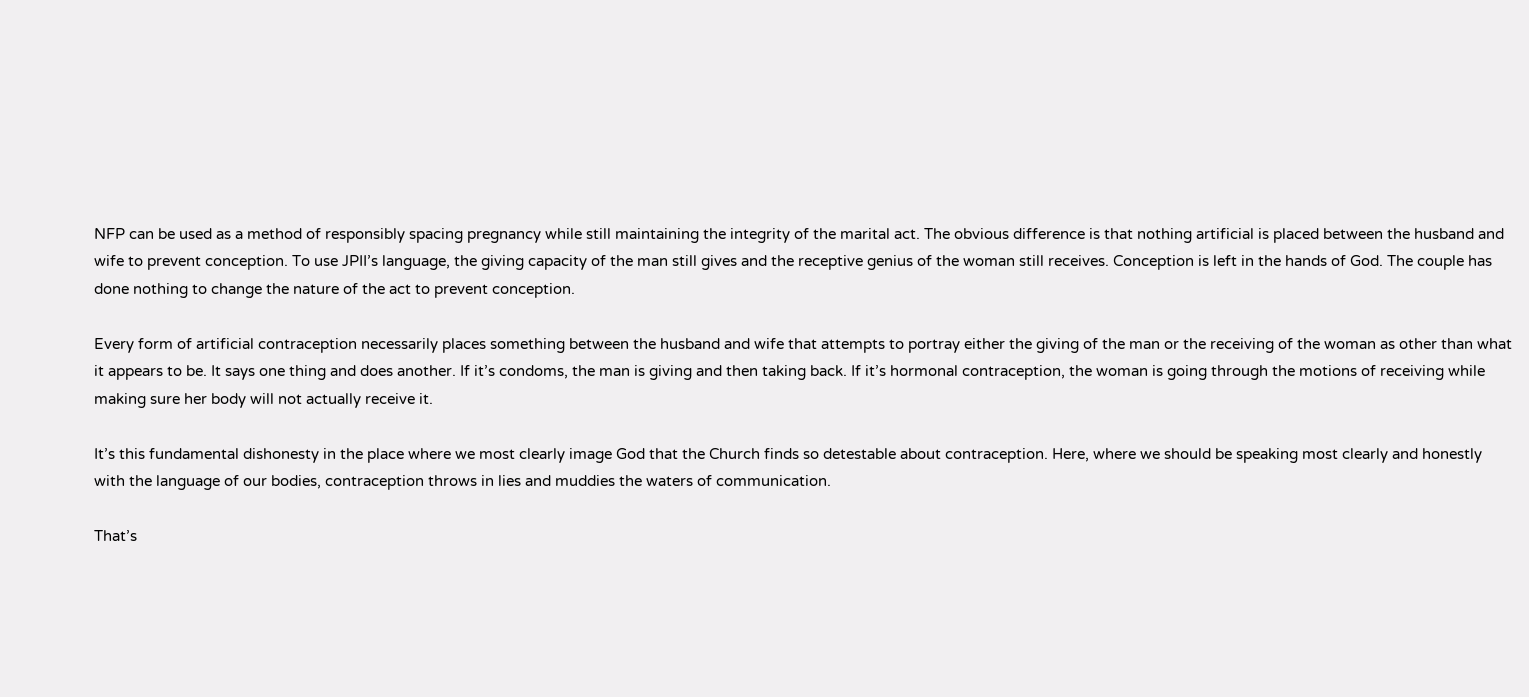NFP can be used as a method of responsibly spacing pregnancy while still maintaining the integrity of the marital act. The obvious difference is that nothing artificial is placed between the husband and wife to prevent conception. To use JPII’s language, the giving capacity of the man still gives and the receptive genius of the woman still receives. Conception is left in the hands of God. The couple has done nothing to change the nature of the act to prevent conception.

Every form of artificial contraception necessarily places something between the husband and wife that attempts to portray either the giving of the man or the receiving of the woman as other than what it appears to be. It says one thing and does another. If it’s condoms, the man is giving and then taking back. If it’s hormonal contraception, the woman is going through the motions of receiving while making sure her body will not actually receive it.

It’s this fundamental dishonesty in the place where we most clearly image God that the Church finds so detestable about contraception. Here, where we should be speaking most clearly and honestly with the language of our bodies, contraception throws in lies and muddies the waters of communication.

That’s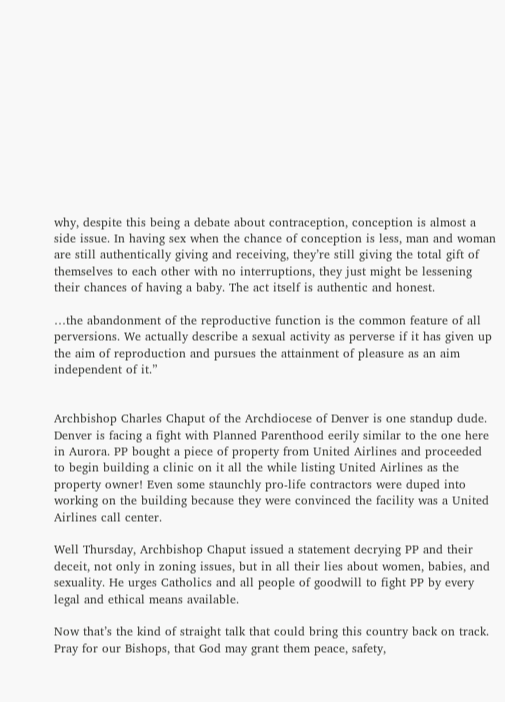why, despite this being a debate about contraception, conception is almost a side issue. In having sex when the chance of conception is less, man and woman are still authentically giving and receiving, they’re still giving the total gift of themselves to each other with no interruptions, they just might be lessening their chances of having a baby. The act itself is authentic and honest.

…the abandonment of the reproductive function is the common feature of all perversions. We actually describe a sexual activity as perverse if it has given up the aim of reproduction and pursues the attainment of pleasure as an aim independent of it.”


Archbishop Charles Chaput of the Archdiocese of Denver is one standup dude. Denver is facing a fight with Planned Parenthood eerily similar to the one here in Aurora. PP bought a piece of property from United Airlines and proceeded to begin building a clinic on it all the while listing United Airlines as the property owner! Even some staunchly pro-life contractors were duped into working on the building because they were convinced the facility was a United Airlines call center.

Well Thursday, Archbishop Chaput issued a statement decrying PP and their deceit, not only in zoning issues, but in all their lies about women, babies, and sexuality. He urges Catholics and all people of goodwill to fight PP by every legal and ethical means available.

Now that’s the kind of straight talk that could bring this country back on track. Pray for our Bishops, that God may grant them peace, safety,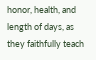honor, health, and length of days, as they faithfully teach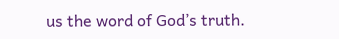us the word of God’s truth.